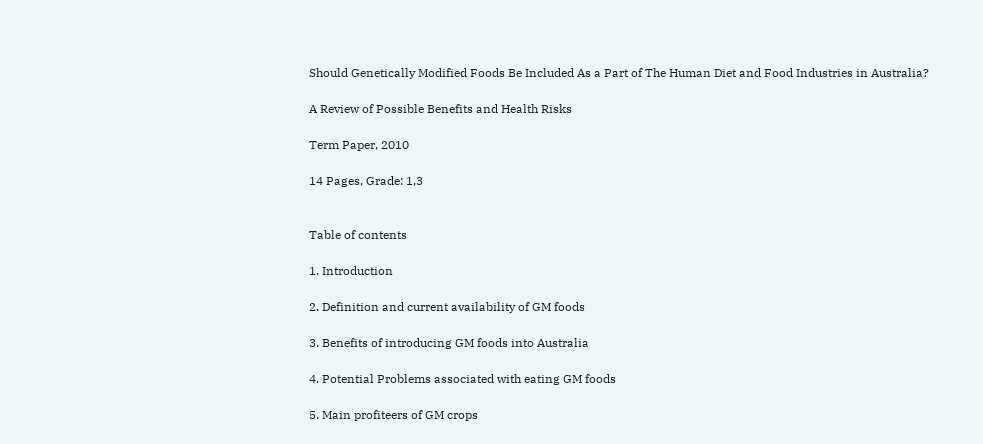Should Genetically Modified Foods Be Included As a Part of The Human Diet and Food Industries in Australia?

A Review of Possible Benefits and Health Risks

Term Paper, 2010

14 Pages, Grade: 1,3


Table of contents

1. Introduction

2. Definition and current availability of GM foods

3. Benefits of introducing GM foods into Australia

4. Potential Problems associated with eating GM foods

5. Main profiteers of GM crops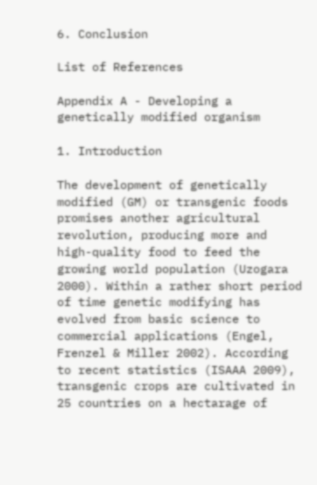6. Conclusion

List of References

Appendix A - Developing a genetically modified organism

1. Introduction

The development of genetically modified (GM) or transgenic foods promises another agricultural revolution, producing more and high-quality food to feed the growing world population (Uzogara 2000). Within a rather short period of time genetic modifying has evolved from basic science to commercial applications (Engel, Frenzel & Miller 2002). According to recent statistics (ISAAA 2009), transgenic crops are cultivated in 25 countries on a hectarage of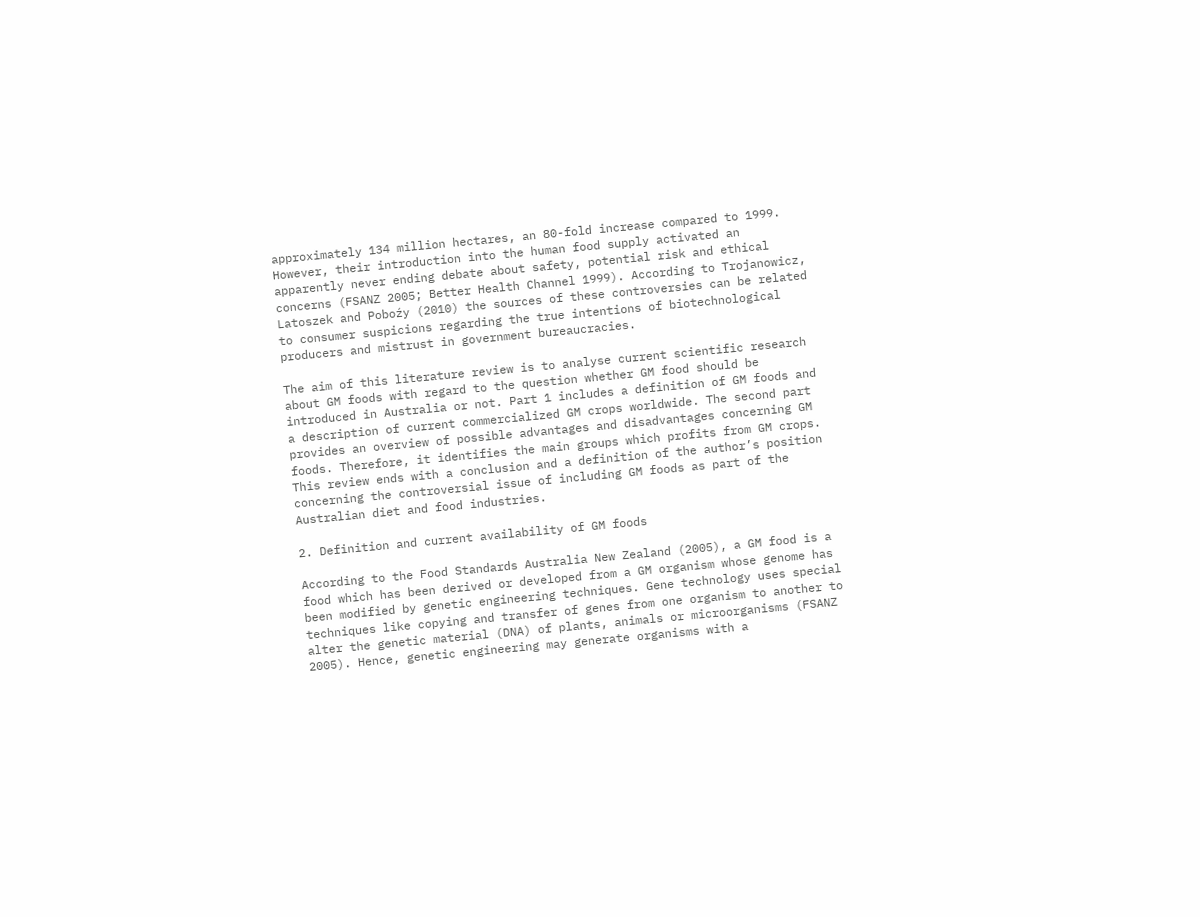approximately 134 million hectares, an 80-fold increase compared to 1999. However, their introduction into the human food supply activated an apparently never ending debate about safety, potential risk and ethical concerns (FSANZ 2005; Better Health Channel 1999). According to Trojanowicz, Latoszek and Poboźy (2010) the sources of these controversies can be related to consumer suspicions regarding the true intentions of biotechnological producers and mistrust in government bureaucracies.

The aim of this literature review is to analyse current scientific research about GM foods with regard to the question whether GM food should be introduced in Australia or not. Part 1 includes a definition of GM foods and a description of current commercialized GM crops worldwide. The second part provides an overview of possible advantages and disadvantages concerning GM foods. Therefore, it identifies the main groups which profits from GM crops. This review ends with a conclusion and a definition of the author’s position concerning the controversial issue of including GM foods as part of the Australian diet and food industries.

2. Definition and current availability of GM foods

According to the Food Standards Australia New Zealand (2005), a GM food is a food which has been derived or developed from a GM organism whose genome has been modified by genetic engineering techniques. Gene technology uses special techniques like copying and transfer of genes from one organism to another to alter the genetic material (DNA) of plants, animals or microorganisms (FSANZ 2005). Hence, genetic engineering may generate organisms with a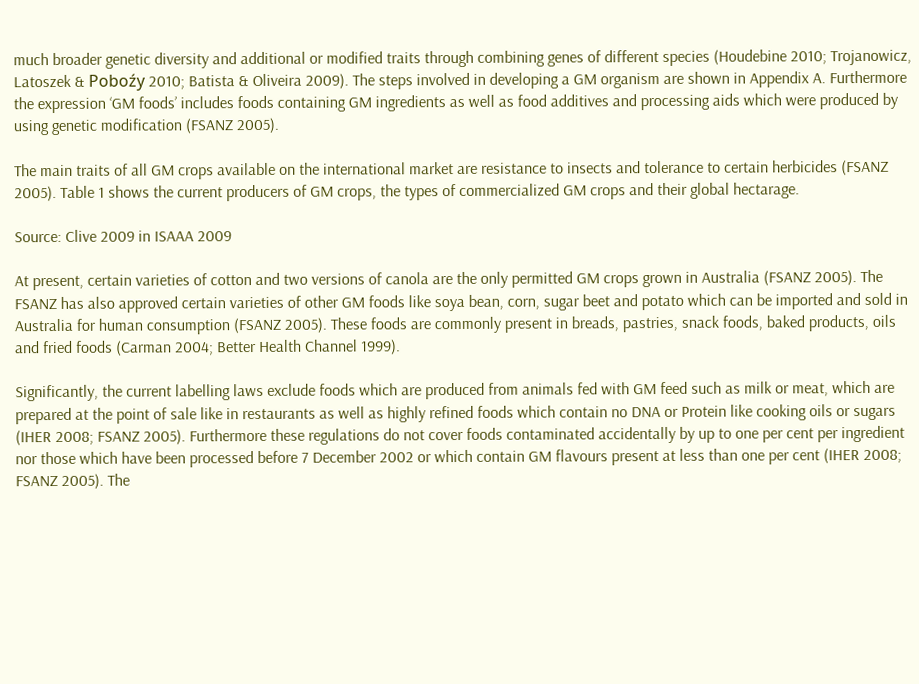much broader genetic diversity and additional or modified traits through combining genes of different species (Houdebine 2010; Trojanowicz, Latoszek & Poboźy 2010; Batista & Oliveira 2009). The steps involved in developing a GM organism are shown in Appendix A. Furthermore the expression ‘GM foods’ includes foods containing GM ingredients as well as food additives and processing aids which were produced by using genetic modification (FSANZ 2005).

The main traits of all GM crops available on the international market are resistance to insects and tolerance to certain herbicides (FSANZ 2005). Table 1 shows the current producers of GM crops, the types of commercialized GM crops and their global hectarage.

Source: Clive 2009 in ISAAA 2009

At present, certain varieties of cotton and two versions of canola are the only permitted GM crops grown in Australia (FSANZ 2005). The FSANZ has also approved certain varieties of other GM foods like soya bean, corn, sugar beet and potato which can be imported and sold in Australia for human consumption (FSANZ 2005). These foods are commonly present in breads, pastries, snack foods, baked products, oils and fried foods (Carman 2004; Better Health Channel 1999).

Significantly, the current labelling laws exclude foods which are produced from animals fed with GM feed such as milk or meat, which are prepared at the point of sale like in restaurants as well as highly refined foods which contain no DNA or Protein like cooking oils or sugars (IHER 2008; FSANZ 2005). Furthermore these regulations do not cover foods contaminated accidentally by up to one per cent per ingredient nor those which have been processed before 7 December 2002 or which contain GM flavours present at less than one per cent (IHER 2008; FSANZ 2005). The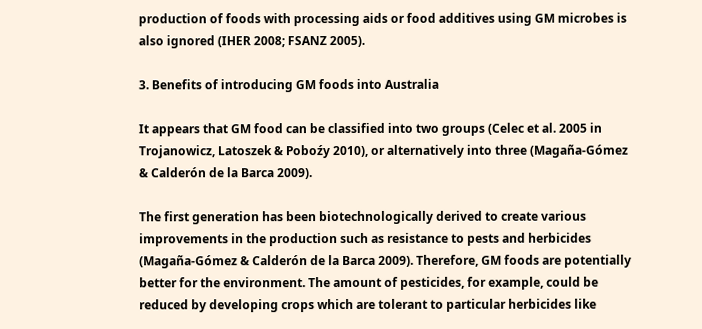production of foods with processing aids or food additives using GM microbes is also ignored (IHER 2008; FSANZ 2005).

3. Benefits of introducing GM foods into Australia

It appears that GM food can be classified into two groups (Celec et al. 2005 in Trojanowicz, Latoszek & Poboźy 2010), or alternatively into three (Magaña-Gómez & Calderón de la Barca 2009).

The first generation has been biotechnologically derived to create various improvements in the production such as resistance to pests and herbicides (Magaña-Gómez & Calderón de la Barca 2009). Therefore, GM foods are potentially better for the environment. The amount of pesticides, for example, could be reduced by developing crops which are tolerant to particular herbicides like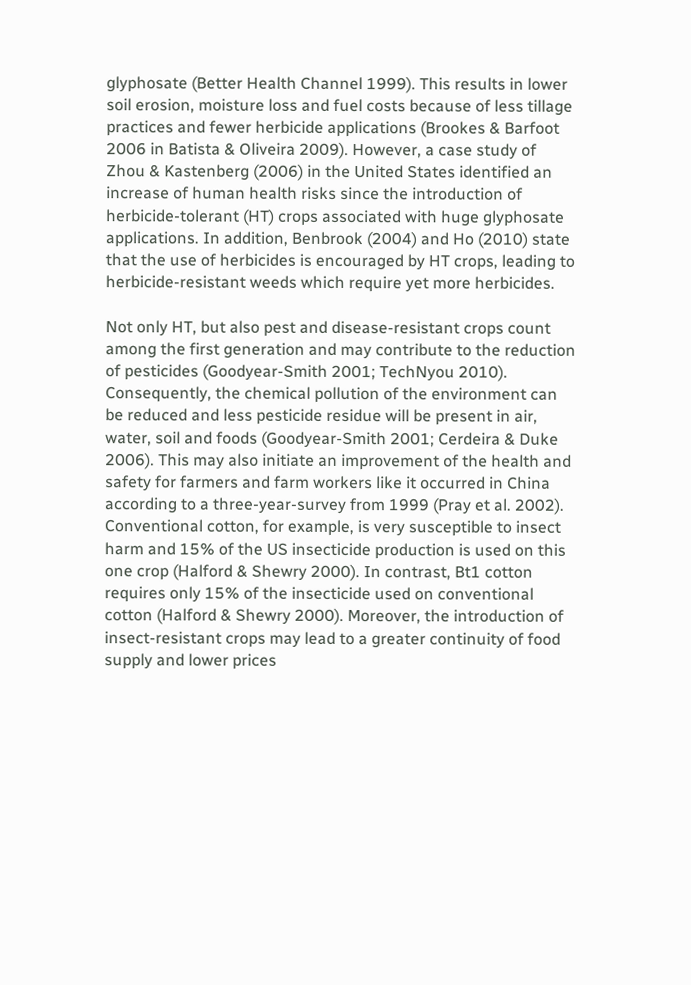glyphosate (Better Health Channel 1999). This results in lower soil erosion, moisture loss and fuel costs because of less tillage practices and fewer herbicide applications (Brookes & Barfoot 2006 in Batista & Oliveira 2009). However, a case study of Zhou & Kastenberg (2006) in the United States identified an increase of human health risks since the introduction of herbicide-tolerant (HT) crops associated with huge glyphosate applications. In addition, Benbrook (2004) and Ho (2010) state that the use of herbicides is encouraged by HT crops, leading to herbicide-resistant weeds which require yet more herbicides.

Not only HT, but also pest and disease-resistant crops count among the first generation and may contribute to the reduction of pesticides (Goodyear-Smith 2001; TechNyou 2010). Consequently, the chemical pollution of the environment can be reduced and less pesticide residue will be present in air, water, soil and foods (Goodyear-Smith 2001; Cerdeira & Duke 2006). This may also initiate an improvement of the health and safety for farmers and farm workers like it occurred in China according to a three-year-survey from 1999 (Pray et al. 2002). Conventional cotton, for example, is very susceptible to insect harm and 15% of the US insecticide production is used on this one crop (Halford & Shewry 2000). In contrast, Bt1 cotton requires only 15% of the insecticide used on conventional cotton (Halford & Shewry 2000). Moreover, the introduction of insect-resistant crops may lead to a greater continuity of food supply and lower prices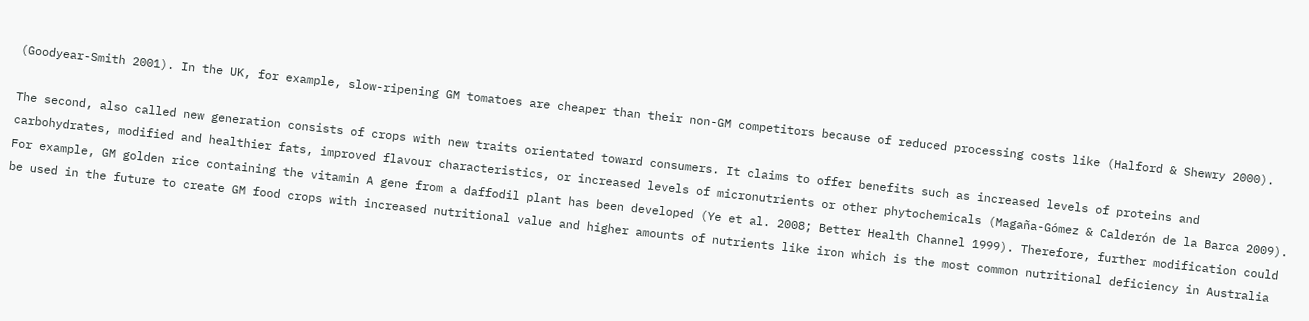(Goodyear-Smith 2001). In the UK, for example, slow-ripening GM tomatoes are cheaper than their non-GM competitors because of reduced processing costs like (Halford & Shewry 2000).

The second, also called new generation consists of crops with new traits orientated toward consumers. It claims to offer benefits such as increased levels of proteins and carbohydrates, modified and healthier fats, improved flavour characteristics, or increased levels of micronutrients or other phytochemicals (Magaña-Gómez & Calderón de la Barca 2009). For example, GM golden rice containing the vitamin A gene from a daffodil plant has been developed (Ye et al. 2008; Better Health Channel 1999). Therefore, further modification could be used in the future to create GM food crops with increased nutritional value and higher amounts of nutrients like iron which is the most common nutritional deficiency in Australia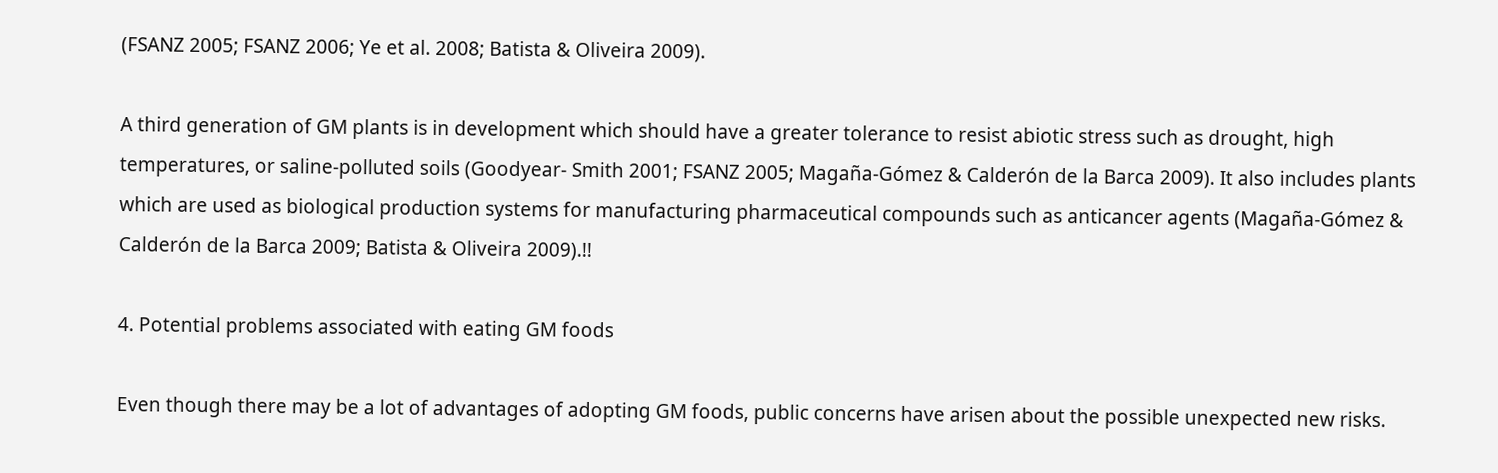(FSANZ 2005; FSANZ 2006; Ye et al. 2008; Batista & Oliveira 2009).

A third generation of GM plants is in development which should have a greater tolerance to resist abiotic stress such as drought, high temperatures, or saline-polluted soils (Goodyear- Smith 2001; FSANZ 2005; Magaña-Gómez & Calderón de la Barca 2009). It also includes plants which are used as biological production systems for manufacturing pharmaceutical compounds such as anticancer agents (Magaña-Gómez & Calderón de la Barca 2009; Batista & Oliveira 2009).!!

4. Potential problems associated with eating GM foods

Even though there may be a lot of advantages of adopting GM foods, public concerns have arisen about the possible unexpected new risks.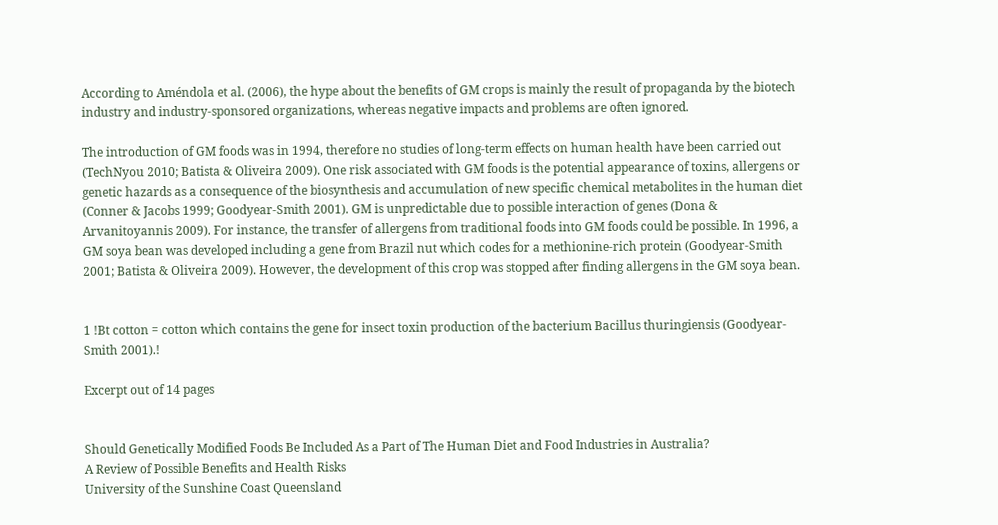According to Améndola et al. (2006), the hype about the benefits of GM crops is mainly the result of propaganda by the biotech industry and industry-sponsored organizations, whereas negative impacts and problems are often ignored.

The introduction of GM foods was in 1994, therefore no studies of long-term effects on human health have been carried out (TechNyou 2010; Batista & Oliveira 2009). One risk associated with GM foods is the potential appearance of toxins, allergens or genetic hazards as a consequence of the biosynthesis and accumulation of new specific chemical metabolites in the human diet (Conner & Jacobs 1999; Goodyear-Smith 2001). GM is unpredictable due to possible interaction of genes (Dona & Arvanitoyannis 2009). For instance, the transfer of allergens from traditional foods into GM foods could be possible. In 1996, a GM soya bean was developed including a gene from Brazil nut which codes for a methionine-rich protein (Goodyear-Smith 2001; Batista & Oliveira 2009). However, the development of this crop was stopped after finding allergens in the GM soya bean.


1 !Bt cotton = cotton which contains the gene for insect toxin production of the bacterium Bacillus thuringiensis (Goodyear-Smith 2001).!

Excerpt out of 14 pages


Should Genetically Modified Foods Be Included As a Part of The Human Diet and Food Industries in Australia?
A Review of Possible Benefits and Health Risks
University of the Sunshine Coast Queensland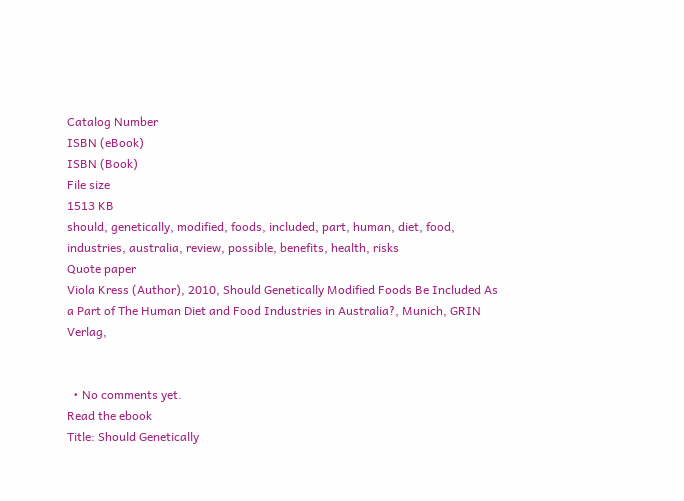Catalog Number
ISBN (eBook)
ISBN (Book)
File size
1513 KB
should, genetically, modified, foods, included, part, human, diet, food, industries, australia, review, possible, benefits, health, risks
Quote paper
Viola Kress (Author), 2010, Should Genetically Modified Foods Be Included As a Part of The Human Diet and Food Industries in Australia?, Munich, GRIN Verlag,


  • No comments yet.
Read the ebook
Title: Should Genetically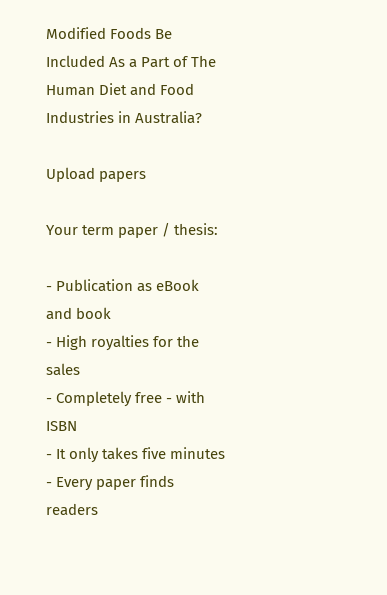Modified Foods Be Included As a Part of The Human Diet and Food Industries in Australia?

Upload papers

Your term paper / thesis:

- Publication as eBook and book
- High royalties for the sales
- Completely free - with ISBN
- It only takes five minutes
- Every paper finds readers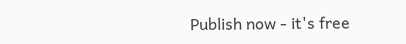Publish now - it's free